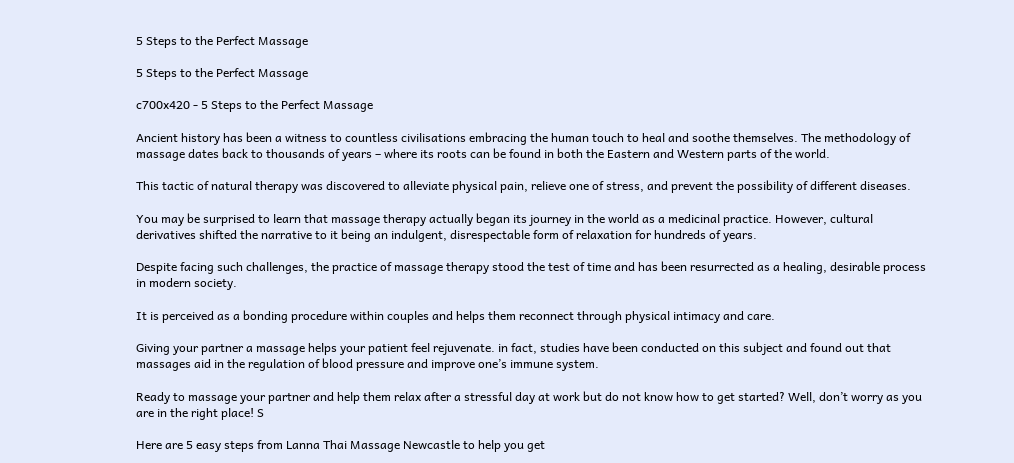5 Steps to the Perfect Massage

5 Steps to the Perfect Massage

c700x420 - 5 Steps to the Perfect Massage

Ancient history has been a witness to countless civilisations embracing the human touch to heal and soothe themselves. The methodology of massage dates back to thousands of years – where its roots can be found in both the Eastern and Western parts of the world.

This tactic of natural therapy was discovered to alleviate physical pain, relieve one of stress, and prevent the possibility of different diseases.

You may be surprised to learn that massage therapy actually began its journey in the world as a medicinal practice. However, cultural derivatives shifted the narrative to it being an indulgent, disrespectable form of relaxation for hundreds of years.

Despite facing such challenges, the practice of massage therapy stood the test of time and has been resurrected as a healing, desirable process in modern society.

It is perceived as a bonding procedure within couples and helps them reconnect through physical intimacy and care.

Giving your partner a massage helps your patient feel rejuvenate. in fact, studies have been conducted on this subject and found out that massages aid in the regulation of blood pressure and improve one’s immune system.

Ready to massage your partner and help them relax after a stressful day at work but do not know how to get started? Well, don’t worry as you are in the right place! S

Here are 5 easy steps from Lanna Thai Massage Newcastle to help you get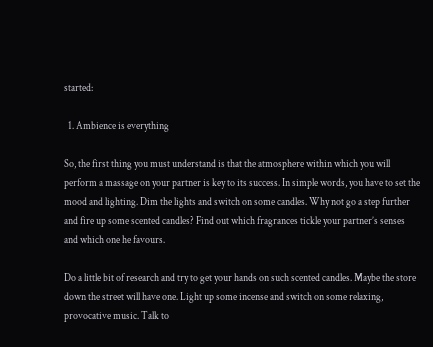started:

  1. Ambience is everything

So, the first thing you must understand is that the atmosphere within which you will perform a massage on your partner is key to its success. In simple words, you have to set the mood and lighting. Dim the lights and switch on some candles. Why not go a step further and fire up some scented candles? Find out which fragrances tickle your partner’s senses and which one he favours.

Do a little bit of research and try to get your hands on such scented candles. Maybe the store down the street will have one. Light up some incense and switch on some relaxing, provocative music. Talk to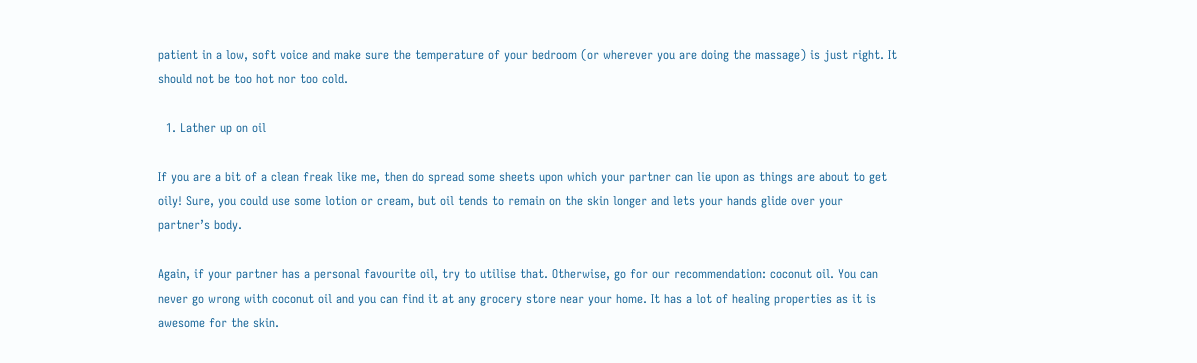patient in a low, soft voice and make sure the temperature of your bedroom (or wherever you are doing the massage) is just right. It should not be too hot nor too cold.

  1. Lather up on oil

If you are a bit of a clean freak like me, then do spread some sheets upon which your partner can lie upon as things are about to get oily! Sure, you could use some lotion or cream, but oil tends to remain on the skin longer and lets your hands glide over your partner’s body.

Again, if your partner has a personal favourite oil, try to utilise that. Otherwise, go for our recommendation: coconut oil. You can never go wrong with coconut oil and you can find it at any grocery store near your home. It has a lot of healing properties as it is awesome for the skin.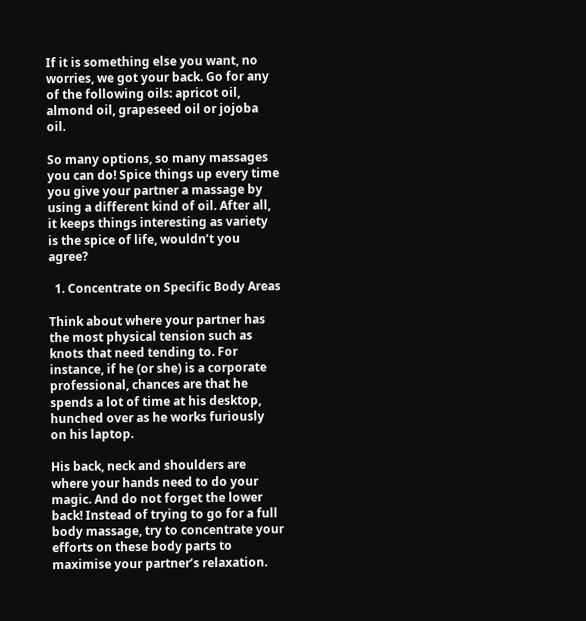If it is something else you want, no worries, we got your back. Go for any of the following oils: apricot oil, almond oil, grapeseed oil or jojoba oil.

So many options, so many massages you can do! Spice things up every time you give your partner a massage by using a different kind of oil. After all, it keeps things interesting as variety is the spice of life, wouldn’t you agree?

  1. Concentrate on Specific Body Areas

Think about where your partner has the most physical tension such as knots that need tending to. For instance, if he (or she) is a corporate professional, chances are that he spends a lot of time at his desktop, hunched over as he works furiously on his laptop.

His back, neck and shoulders are where your hands need to do your magic. And do not forget the lower back! Instead of trying to go for a full body massage, try to concentrate your efforts on these body parts to maximise your partner’s relaxation.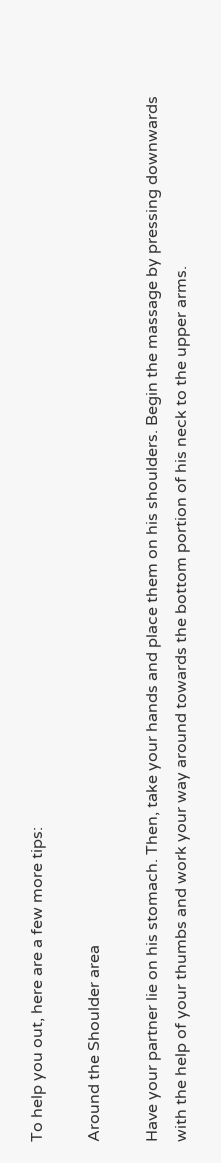To help you out, here are a few more tips:

Around the Shoulder area

Have your partner lie on his stomach. Then, take your hands and place them on his shoulders. Begin the massage by pressing downwards with the help of your thumbs and work your way around towards the bottom portion of his neck to the upper arms.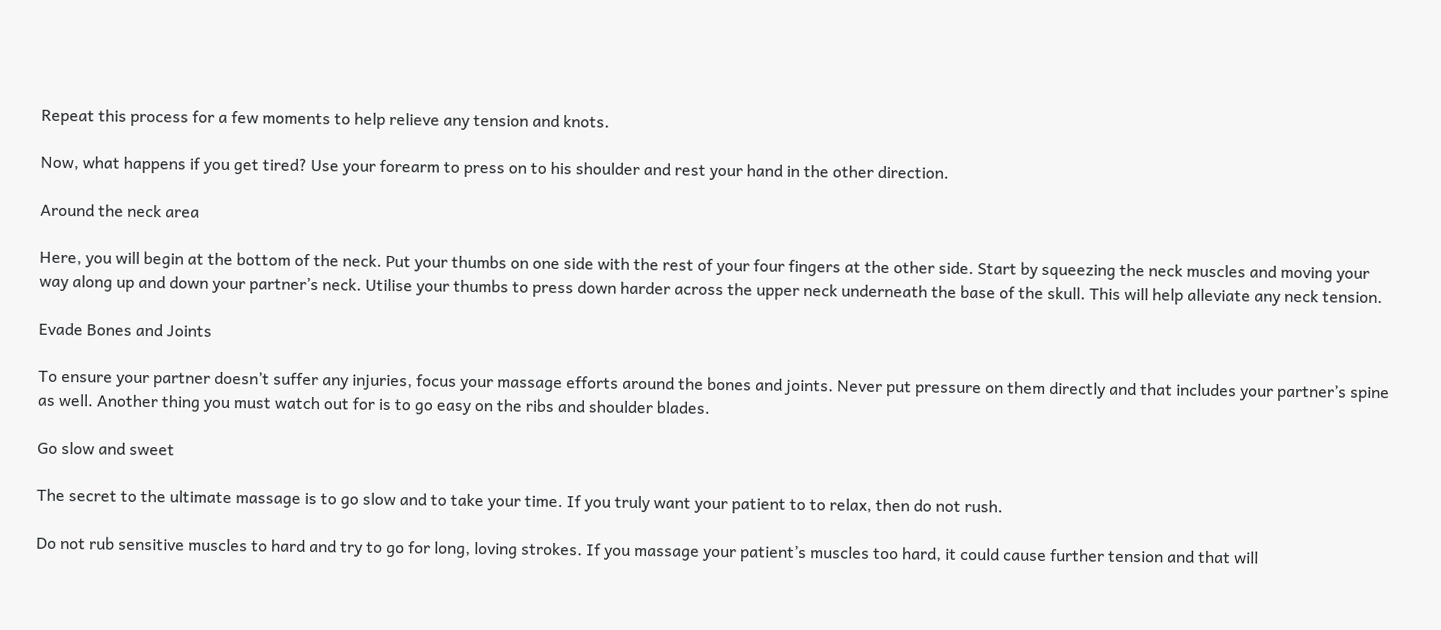Repeat this process for a few moments to help relieve any tension and knots.

Now, what happens if you get tired? Use your forearm to press on to his shoulder and rest your hand in the other direction.

Around the neck area

Here, you will begin at the bottom of the neck. Put your thumbs on one side with the rest of your four fingers at the other side. Start by squeezing the neck muscles and moving your way along up and down your partner’s neck. Utilise your thumbs to press down harder across the upper neck underneath the base of the skull. This will help alleviate any neck tension.

Evade Bones and Joints

To ensure your partner doesn’t suffer any injuries, focus your massage efforts around the bones and joints. Never put pressure on them directly and that includes your partner’s spine as well. Another thing you must watch out for is to go easy on the ribs and shoulder blades.

Go slow and sweet

The secret to the ultimate massage is to go slow and to take your time. If you truly want your patient to to relax, then do not rush.

Do not rub sensitive muscles to hard and try to go for long, loving strokes. If you massage your patient’s muscles too hard, it could cause further tension and that will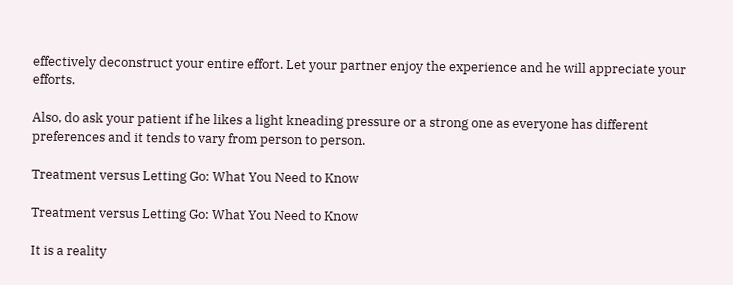effectively deconstruct your entire effort. Let your partner enjoy the experience and he will appreciate your efforts.

Also, do ask your patient if he likes a light kneading pressure or a strong one as everyone has different preferences and it tends to vary from person to person.

Treatment versus Letting Go: What You Need to Know

Treatment versus Letting Go: What You Need to Know

It is a reality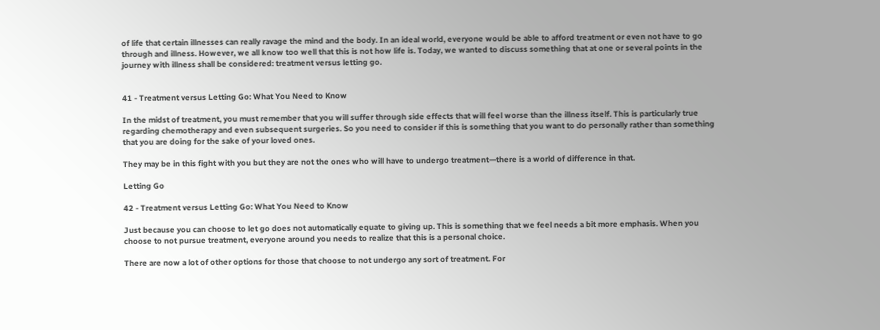of life that certain illnesses can really ravage the mind and the body. In an ideal world, everyone would be able to afford treatment or even not have to go through and illness. However, we all know too well that this is not how life is. Today, we wanted to discuss something that at one or several points in the journey with illness shall be considered: treatment versus letting go.


41 - Treatment versus Letting Go: What You Need to Know

In the midst of treatment, you must remember that you will suffer through side effects that will feel worse than the illness itself. This is particularly true regarding chemotherapy and even subsequent surgeries. So you need to consider if this is something that you want to do personally rather than something that you are doing for the sake of your loved ones.

They may be in this fight with you but they are not the ones who will have to undergo treatment—there is a world of difference in that.

Letting Go

42 - Treatment versus Letting Go: What You Need to Know

Just because you can choose to let go does not automatically equate to giving up. This is something that we feel needs a bit more emphasis. When you choose to not pursue treatment, everyone around you needs to realize that this is a personal choice.

There are now a lot of other options for those that choose to not undergo any sort of treatment. For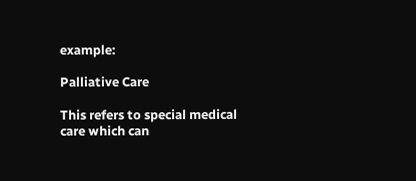example:

Palliative Care

This refers to special medical care which can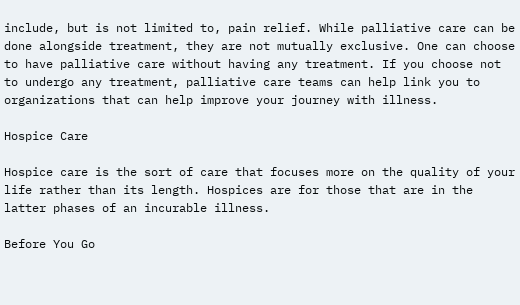include, but is not limited to, pain relief. While palliative care can be done alongside treatment, they are not mutually exclusive. One can choose to have palliative care without having any treatment. If you choose not to undergo any treatment, palliative care teams can help link you to organizations that can help improve your journey with illness.

Hospice Care

Hospice care is the sort of care that focuses more on the quality of your life rather than its length. Hospices are for those that are in the latter phases of an incurable illness.

Before You Go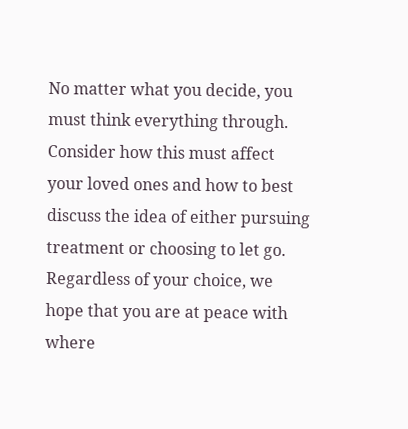No matter what you decide, you must think everything through. Consider how this must affect your loved ones and how to best discuss the idea of either pursuing treatment or choosing to let go. Regardless of your choice, we hope that you are at peace with where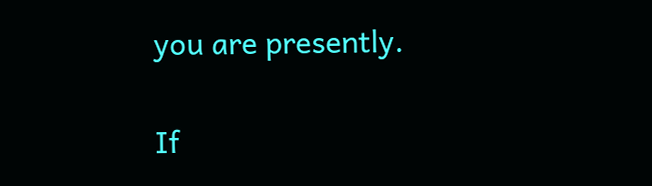you are presently.

If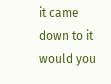it came down to it would you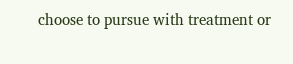choose to pursue with treatment or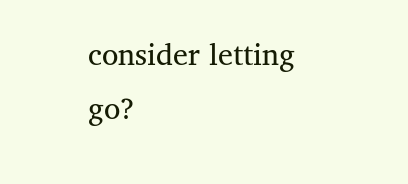consider letting go?